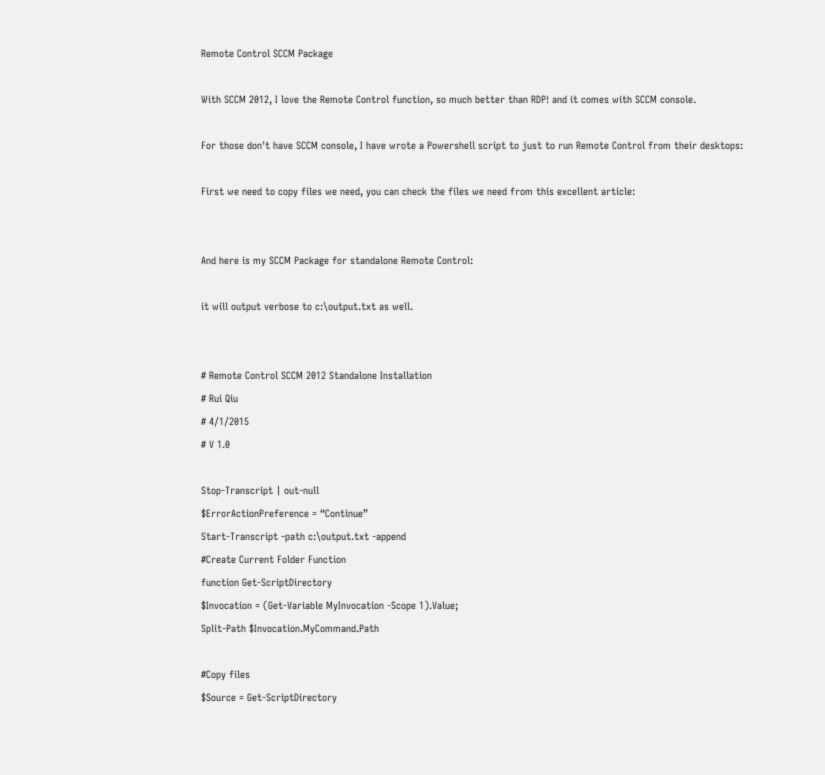Remote Control SCCM Package

With SCCM 2012, I love the Remote Control function, so much better than RDP! and it comes with SCCM console.

For those don't have SCCM console, I have wrote a Powershell script to just to run Remote Control from their desktops:

First we need to copy files we need, you can check the files we need from this excellent article:


And here is my SCCM Package for standalone Remote Control:

it will output verbose to c:\output.txt as well.


# Remote Control SCCM 2012 Standalone Installation
# Rui Qiu
# 4/1/2015
# V 1.0

Stop-Transcript | out-null
$ErrorActionPreference = “Continue”
Start-Transcript -path c:\output.txt -append
#Create Current Folder Function
function Get-ScriptDirectory
$Invocation = (Get-Variable MyInvocation -Scope 1).Value;
Split-Path $Invocation.MyCommand.Path

#Copy files
$Source = Get-ScriptDirectory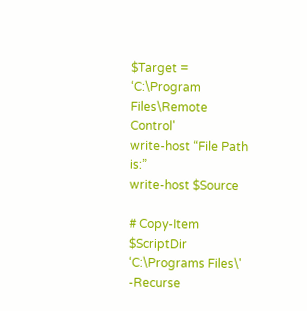$Target = ‘C:\Program Files\Remote Control'
write-host “File Path is:”
write-host $Source

# Copy-Item $ScriptDir ‘C:\Programs Files\' -Recurse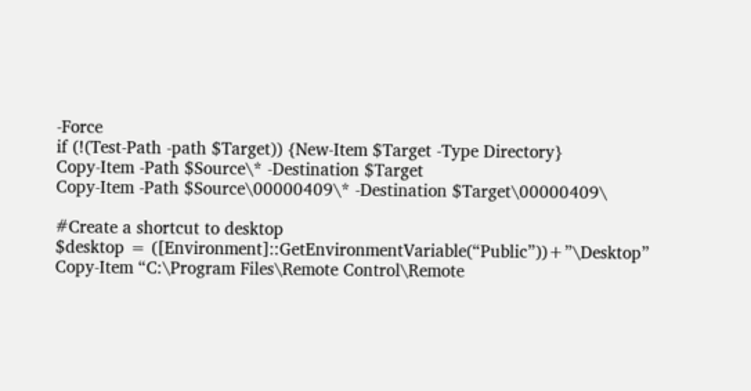-Force
if (!(Test-Path -path $Target)) {New-Item $Target -Type Directory}
Copy-Item -Path $Source\* -Destination $Target
Copy-Item -Path $Source\00000409\* -Destination $Target\00000409\

#Create a shortcut to desktop
$desktop = ([Environment]::GetEnvironmentVariable(“Public”))+”\Desktop”
Copy-Item “C:\Program Files\Remote Control\Remote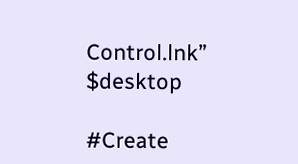Control.lnk” $desktop

#Create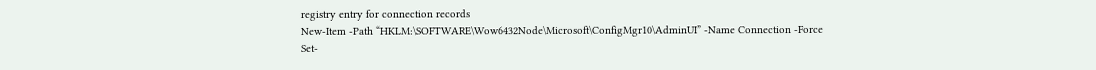registry entry for connection records
New-Item -Path “HKLM:\SOFTWARE\Wow6432Node\Microsoft\ConfigMgr10\AdminUI” -Name Connection -Force
Set-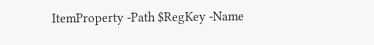ItemProperty -Path $RegKey -Name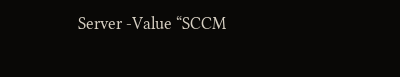Server -Value “SCCM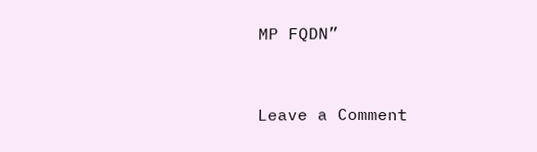MP FQDN”


Leave a Comment